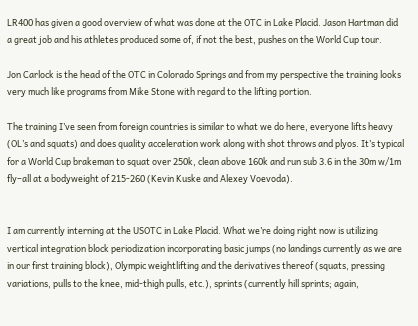LR400 has given a good overview of what was done at the OTC in Lake Placid. Jason Hartman did a great job and his athletes produced some of, if not the best, pushes on the World Cup tour.

Jon Carlock is the head of the OTC in Colorado Springs and from my perspective the training looks very much like programs from Mike Stone with regard to the lifting portion.

The training I’ve seen from foreign countries is similar to what we do here, everyone lifts heavy (OL’s and squats) and does quality acceleration work along with shot throws and plyos. It’s typical for a World Cup brakeman to squat over 250k, clean above 160k and run sub 3.6 in the 30m w/1m fly–all at a bodyweight of 215-260 (Kevin Kuske and Alexey Voevoda).


I am currently interning at the USOTC in Lake Placid. What we’re doing right now is utilizing vertical integration block periodization incorporating basic jumps (no landings currently as we are in our first training block), Olympic weightlifting and the derivatives thereof (squats, pressing variations, pulls to the knee, mid-thigh pulls, etc.), sprints (currently hill sprints; again,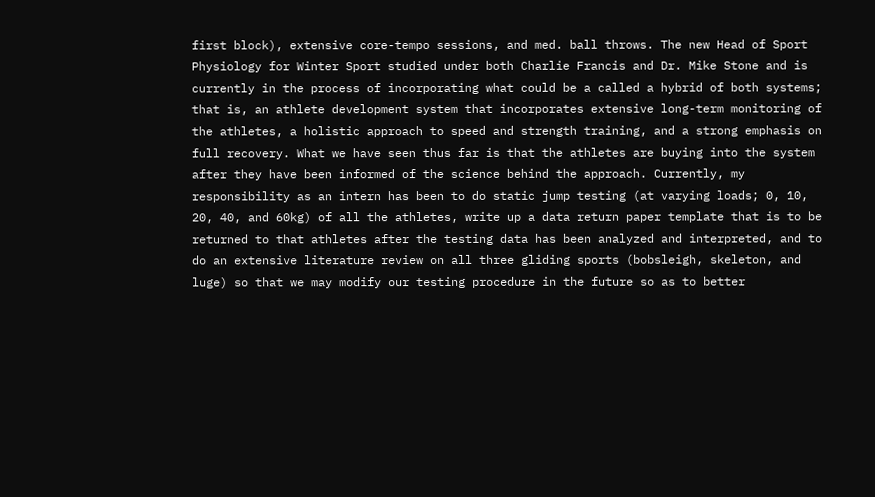first block), extensive core-tempo sessions, and med. ball throws. The new Head of Sport Physiology for Winter Sport studied under both Charlie Francis and Dr. Mike Stone and is currently in the process of incorporating what could be a called a hybrid of both systems; that is, an athlete development system that incorporates extensive long-term monitoring of the athletes, a holistic approach to speed and strength training, and a strong emphasis on full recovery. What we have seen thus far is that the athletes are buying into the system after they have been informed of the science behind the approach. Currently, my responsibility as an intern has been to do static jump testing (at varying loads; 0, 10, 20, 40, and 60kg) of all the athletes, write up a data return paper template that is to be returned to that athletes after the testing data has been analyzed and interpreted, and to do an extensive literature review on all three gliding sports (bobsleigh, skeleton, and luge) so that we may modify our testing procedure in the future so as to better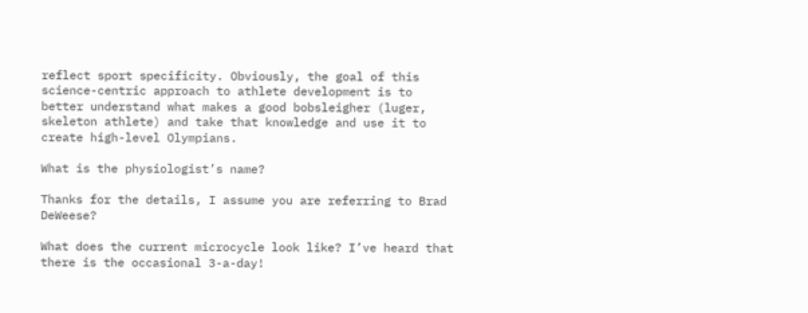reflect sport specificity. Obviously, the goal of this science-centric approach to athlete development is to better understand what makes a good bobsleigher (luger, skeleton athlete) and take that knowledge and use it to create high-level Olympians.

What is the physiologist’s name?

Thanks for the details, I assume you are referring to Brad DeWeese?

What does the current microcycle look like? I’ve heard that there is the occasional 3-a-day!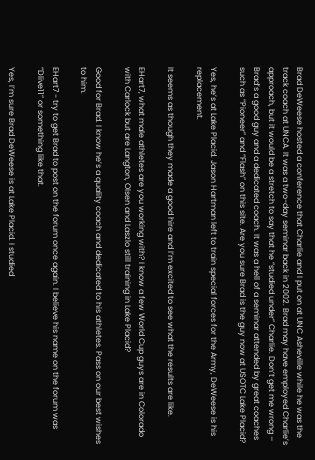Brad DeWeese hosted a conference that Charlie and I put on at UNC Asheville while he was the track coach at UNCA. It was a two-day seminar back in 2002. Brad may have employed Charlie’s approach, but it would be a stretch to say that he “studied under” Charlie. Don’t get me wrong – Brad’s a good guy and a dedicated coach. It was a hell of a seminar attended by great coaches such as “Pioneer” and “Flash” on this site. Are you sure Brad is the guy now at USOTC Lake Placid?

Yes, he’s at Lake Placid. Jason Hartman left to train special forces for the Army, DeWeese is his replacement.

It seems as though they made a good hire and I’m excited to see what the results are like.

EHart7, what male athletes are you working with? I know a few World Cup guys are in Colorado with Carlock but are Langton, Olsen and Laszlo still training in Lake Placid?

Good for Brad. I know he’s a quality coach and dedicated to his athletes. Pass on our best wishes to him.

EHart7 - try to get Brad to post on the forum once again. I believe his name on the forum was “Dlive11” or something like that.

Yes, I’m sure Brad DeWeese is at Lake Placid. I studied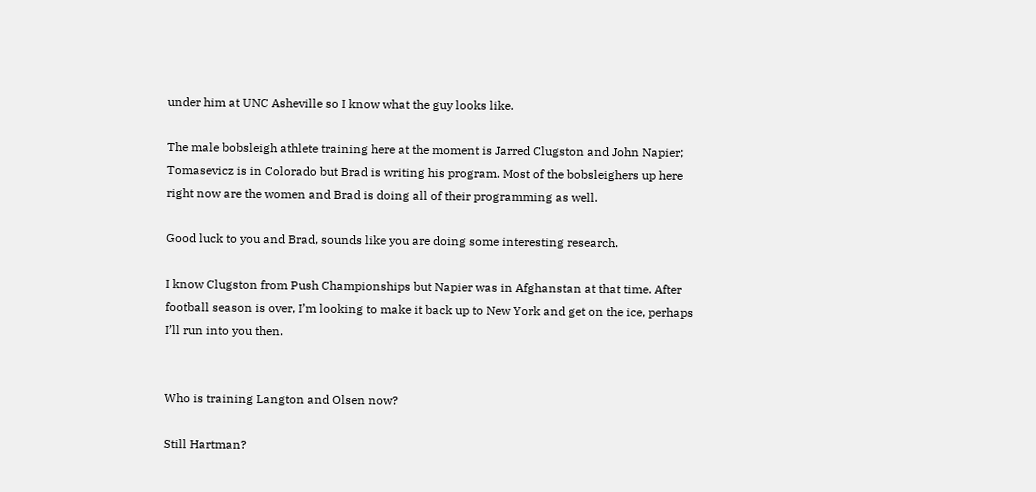under him at UNC Asheville so I know what the guy looks like.

The male bobsleigh athlete training here at the moment is Jarred Clugston and John Napier; Tomasevicz is in Colorado but Brad is writing his program. Most of the bobsleighers up here right now are the women and Brad is doing all of their programming as well.

Good luck to you and Brad, sounds like you are doing some interesting research.

I know Clugston from Push Championships but Napier was in Afghanstan at that time. After football season is over, I’m looking to make it back up to New York and get on the ice, perhaps I’ll run into you then.


Who is training Langton and Olsen now?

Still Hartman?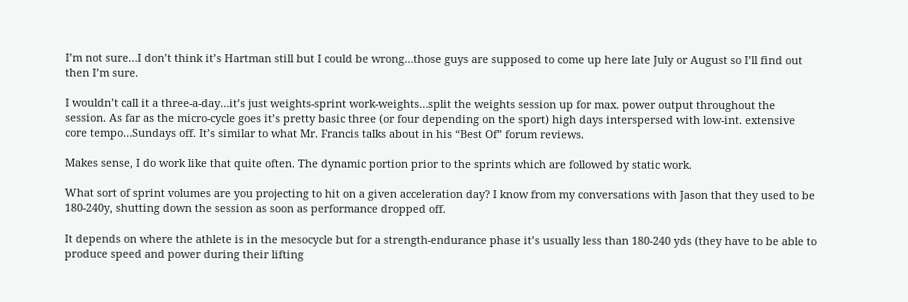I’m not sure…I don’t think it’s Hartman still but I could be wrong…those guys are supposed to come up here late July or August so I’ll find out then I’m sure.

I wouldn’t call it a three-a-day…it’s just weights-sprint work-weights…split the weights session up for max. power output throughout the session. As far as the micro-cycle goes it’s pretty basic three (or four depending on the sport) high days interspersed with low-int. extensive core tempo…Sundays off. It’s similar to what Mr. Francis talks about in his “Best Of” forum reviews.

Makes sense, I do work like that quite often. The dynamic portion prior to the sprints which are followed by static work.

What sort of sprint volumes are you projecting to hit on a given acceleration day? I know from my conversations with Jason that they used to be 180-240y, shutting down the session as soon as performance dropped off.

It depends on where the athlete is in the mesocycle but for a strength-endurance phase it’s usually less than 180-240 yds (they have to be able to produce speed and power during their lifting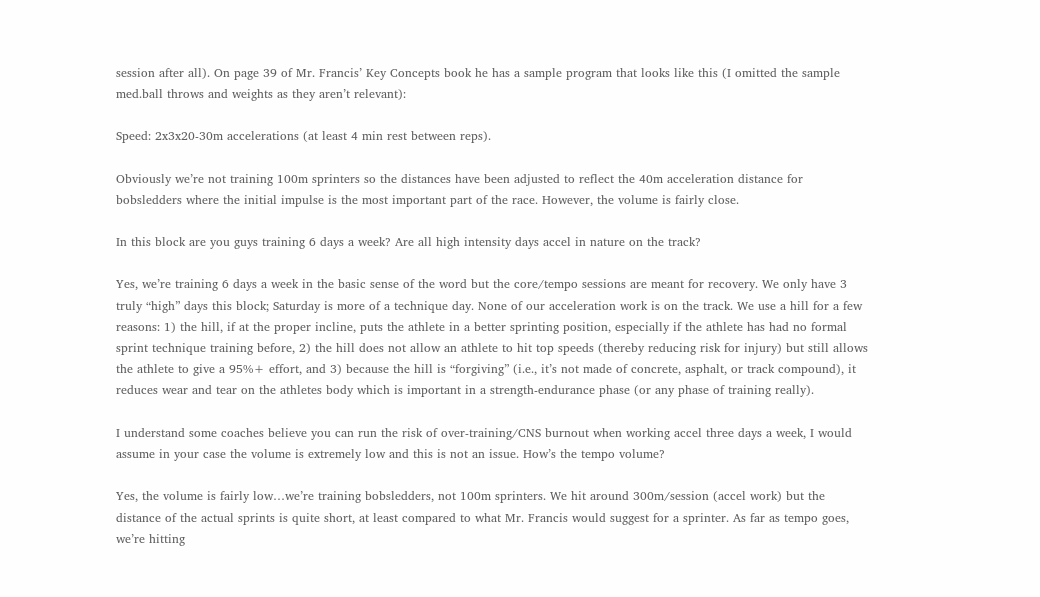session after all). On page 39 of Mr. Francis’ Key Concepts book he has a sample program that looks like this (I omitted the sample med.ball throws and weights as they aren’t relevant):

Speed: 2x3x20-30m accelerations (at least 4 min rest between reps).

Obviously we’re not training 100m sprinters so the distances have been adjusted to reflect the 40m acceleration distance for bobsledders where the initial impulse is the most important part of the race. However, the volume is fairly close.

In this block are you guys training 6 days a week? Are all high intensity days accel in nature on the track?

Yes, we’re training 6 days a week in the basic sense of the word but the core/tempo sessions are meant for recovery. We only have 3 truly “high” days this block; Saturday is more of a technique day. None of our acceleration work is on the track. We use a hill for a few reasons: 1) the hill, if at the proper incline, puts the athlete in a better sprinting position, especially if the athlete has had no formal sprint technique training before, 2) the hill does not allow an athlete to hit top speeds (thereby reducing risk for injury) but still allows the athlete to give a 95%+ effort, and 3) because the hill is “forgiving” (i.e., it’s not made of concrete, asphalt, or track compound), it reduces wear and tear on the athletes body which is important in a strength-endurance phase (or any phase of training really).

I understand some coaches believe you can run the risk of over-training/CNS burnout when working accel three days a week, I would assume in your case the volume is extremely low and this is not an issue. How’s the tempo volume?

Yes, the volume is fairly low…we’re training bobsledders, not 100m sprinters. We hit around 300m/session (accel work) but the distance of the actual sprints is quite short, at least compared to what Mr. Francis would suggest for a sprinter. As far as tempo goes, we’re hitting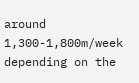around 1,300-1,800m/week depending on the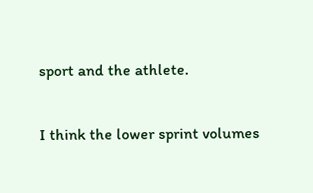sport and the athlete.

I think the lower sprint volumes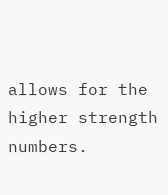allows for the higher strength numbers.